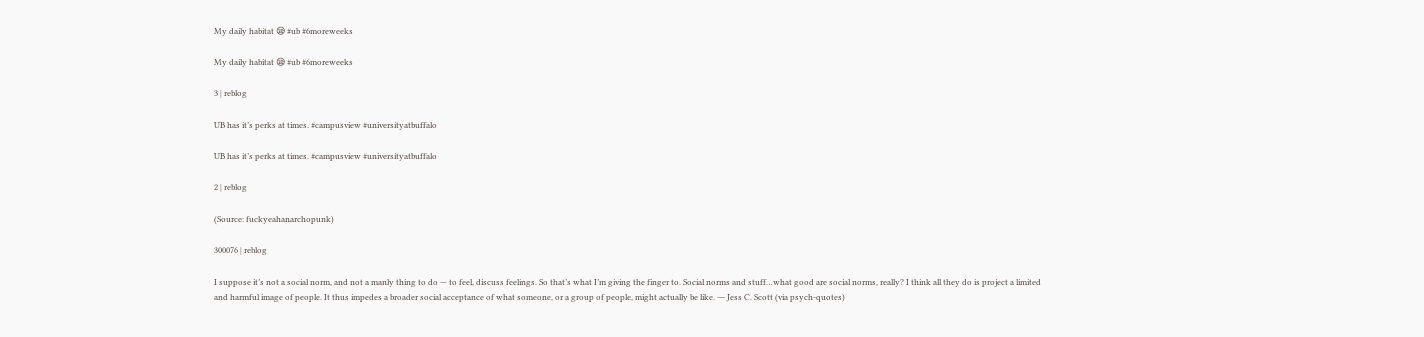My daily habitat 😪 #ub #6moreweeks

My daily habitat 😪 #ub #6moreweeks

3 | reblog

UB has it’s perks at times. #campusview #universityatbuffalo

UB has it’s perks at times. #campusview #universityatbuffalo

2 | reblog

(Source: fuckyeahanarchopunk)

300076 | reblog

I suppose it’s not a social norm, and not a manly thing to do — to feel, discuss feelings. So that’s what I’m giving the finger to. Social norms and stuff…what good are social norms, really? I think all they do is project a limited and harmful image of people. It thus impedes a broader social acceptance of what someone, or a group of people, might actually be like. ― Jess C. Scott (via psych-quotes)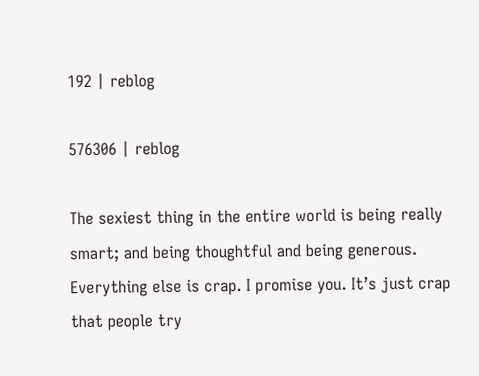192 | reblog

576306 | reblog

The sexiest thing in the entire world is being really smart; and being thoughtful and being generous. Everything else is crap. I promise you. It’s just crap that people try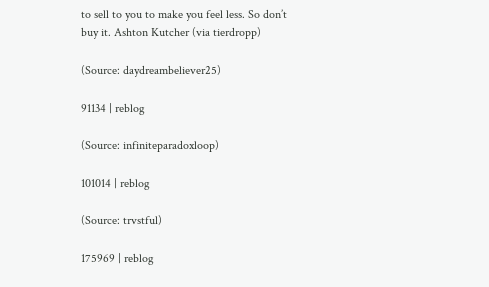to sell to you to make you feel less. So don’t buy it. Ashton Kutcher (via tierdropp)

(Source: daydreambeliever25)

91134 | reblog

(Source: infiniteparadoxloop)

101014 | reblog

(Source: trvstful)

175969 | reblog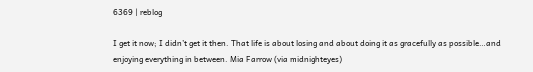6369 | reblog

I get it now; I didn’t get it then. That life is about losing and about doing it as gracefully as possible…and enjoying everything in between. Mia Farrow (via midnighteyes)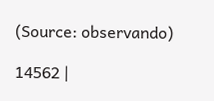(Source: observando)

14562 |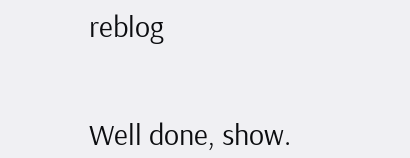reblog


Well done, show.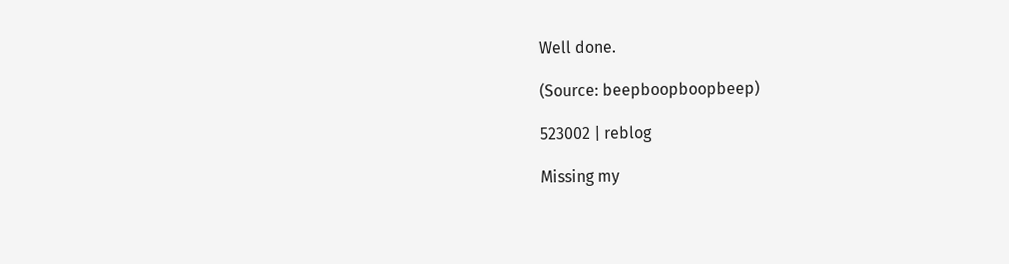Well done.

(Source: beepboopboopbeep)

523002 | reblog

Missing my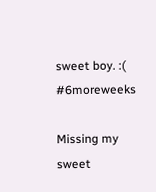sweet boy. :( #6moreweeks

Missing my sweet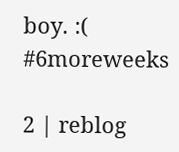boy. :( #6moreweeks

2 | reblog